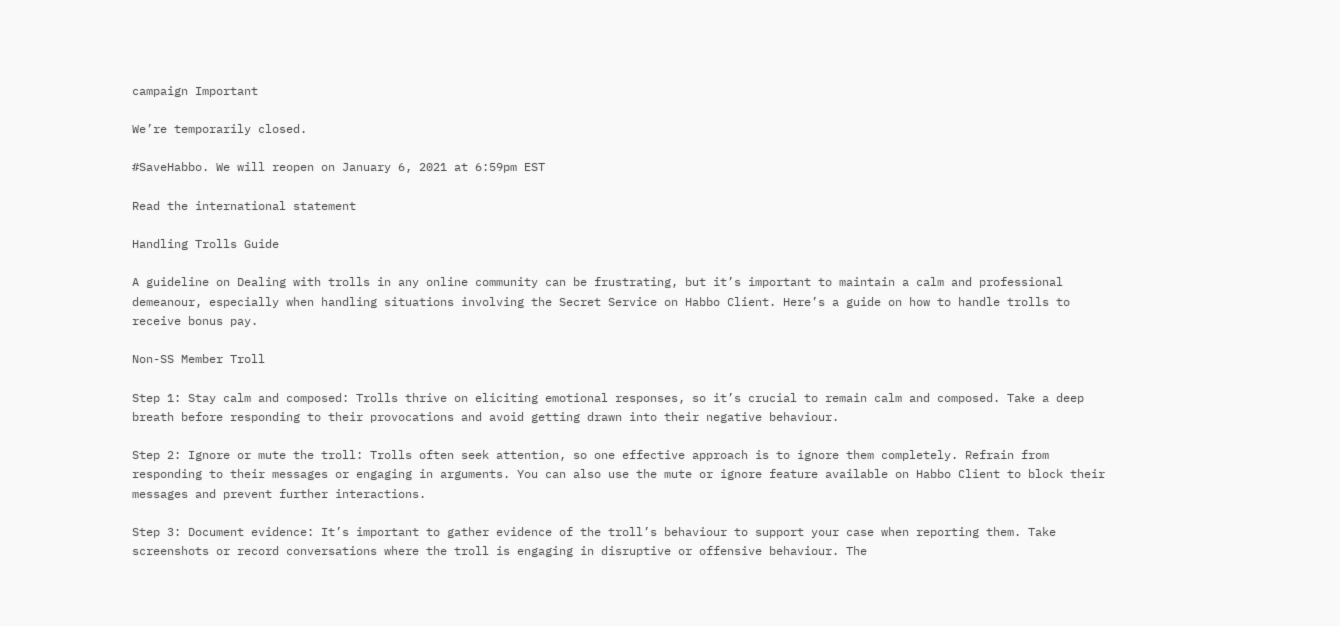campaign Important

We’re temporarily closed.

#SaveHabbo. We will reopen on January 6, 2021 at 6:59pm EST

Read the international statement

Handling Trolls Guide

A guideline on Dealing with trolls in any online community can be frustrating, but it’s important to maintain a calm and professional demeanour, especially when handling situations involving the Secret Service on Habbo Client. Here’s a guide on how to handle trolls to receive bonus pay.

Non-SS Member Troll

Step 1: Stay calm and composed: Trolls thrive on eliciting emotional responses, so it’s crucial to remain calm and composed. Take a deep breath before responding to their provocations and avoid getting drawn into their negative behaviour.

Step 2: Ignore or mute the troll: Trolls often seek attention, so one effective approach is to ignore them completely. Refrain from responding to their messages or engaging in arguments. You can also use the mute or ignore feature available on Habbo Client to block their messages and prevent further interactions.

Step 3: Document evidence: It’s important to gather evidence of the troll’s behaviour to support your case when reporting them. Take screenshots or record conversations where the troll is engaging in disruptive or offensive behaviour. The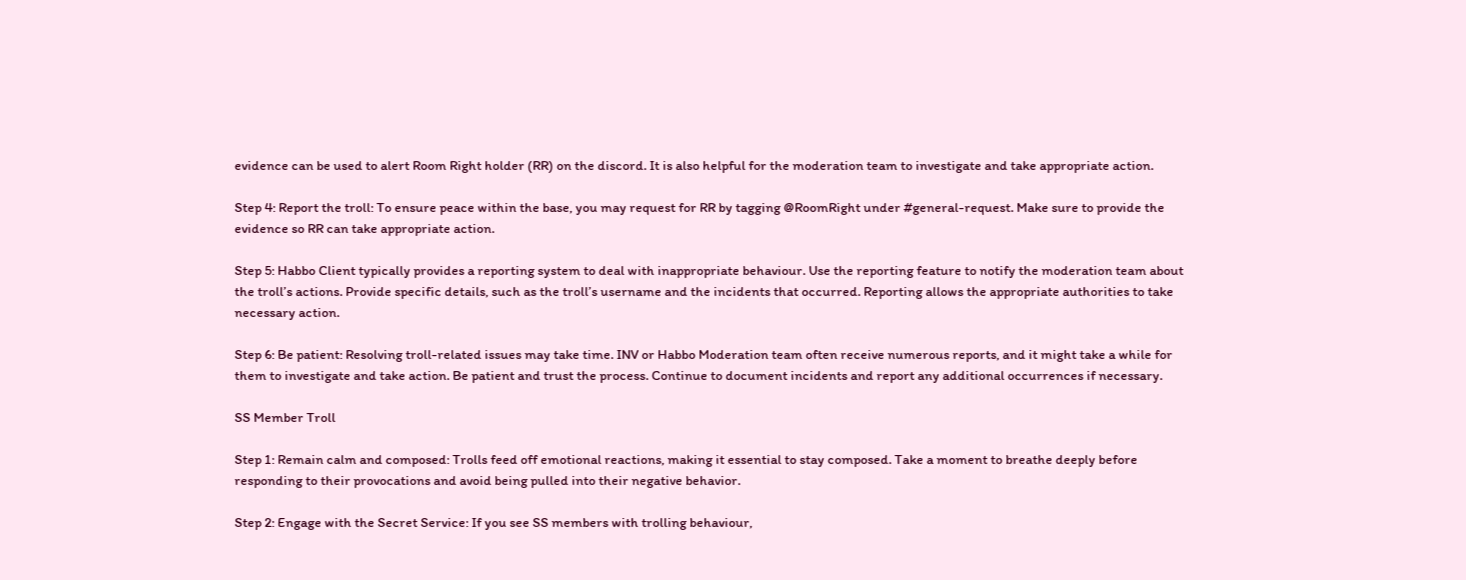evidence can be used to alert Room Right holder (RR) on the discord. It is also helpful for the moderation team to investigate and take appropriate action.

Step 4: Report the troll: To ensure peace within the base, you may request for RR by tagging @RoomRight under #general-request. Make sure to provide the evidence so RR can take appropriate action.

Step 5: Habbo Client typically provides a reporting system to deal with inappropriate behaviour. Use the reporting feature to notify the moderation team about the troll’s actions. Provide specific details, such as the troll’s username and the incidents that occurred. Reporting allows the appropriate authorities to take necessary action.

Step 6: Be patient: Resolving troll-related issues may take time. INV or Habbo Moderation team often receive numerous reports, and it might take a while for them to investigate and take action. Be patient and trust the process. Continue to document incidents and report any additional occurrences if necessary.

SS Member Troll

Step 1: Remain calm and composed: Trolls feed off emotional reactions, making it essential to stay composed. Take a moment to breathe deeply before responding to their provocations and avoid being pulled into their negative behavior.

Step 2: Engage with the Secret Service: If you see SS members with trolling behaviour,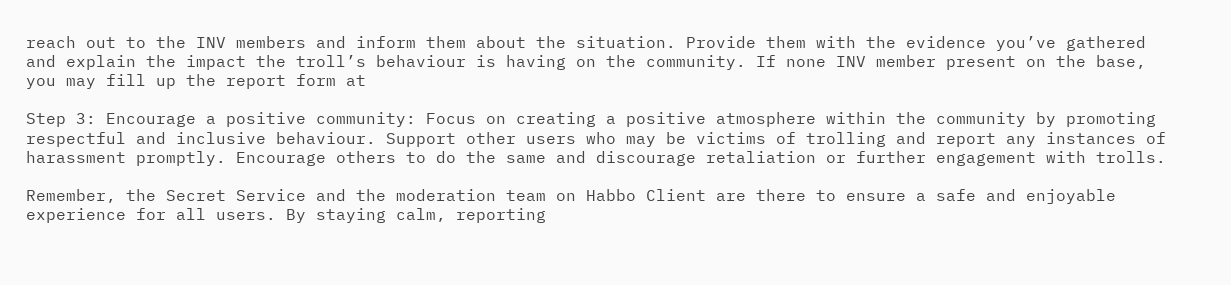reach out to the INV members and inform them about the situation. Provide them with the evidence you’ve gathered and explain the impact the troll’s behaviour is having on the community. If none INV member present on the base, you may fill up the report form at

Step 3: Encourage a positive community: Focus on creating a positive atmosphere within the community by promoting respectful and inclusive behaviour. Support other users who may be victims of trolling and report any instances of harassment promptly. Encourage others to do the same and discourage retaliation or further engagement with trolls.

Remember, the Secret Service and the moderation team on Habbo Client are there to ensure a safe and enjoyable experience for all users. By staying calm, reporting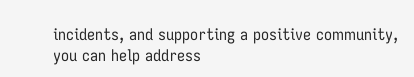incidents, and supporting a positive community, you can help address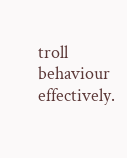troll behaviour effectively.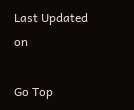Last Updated on

Go Top